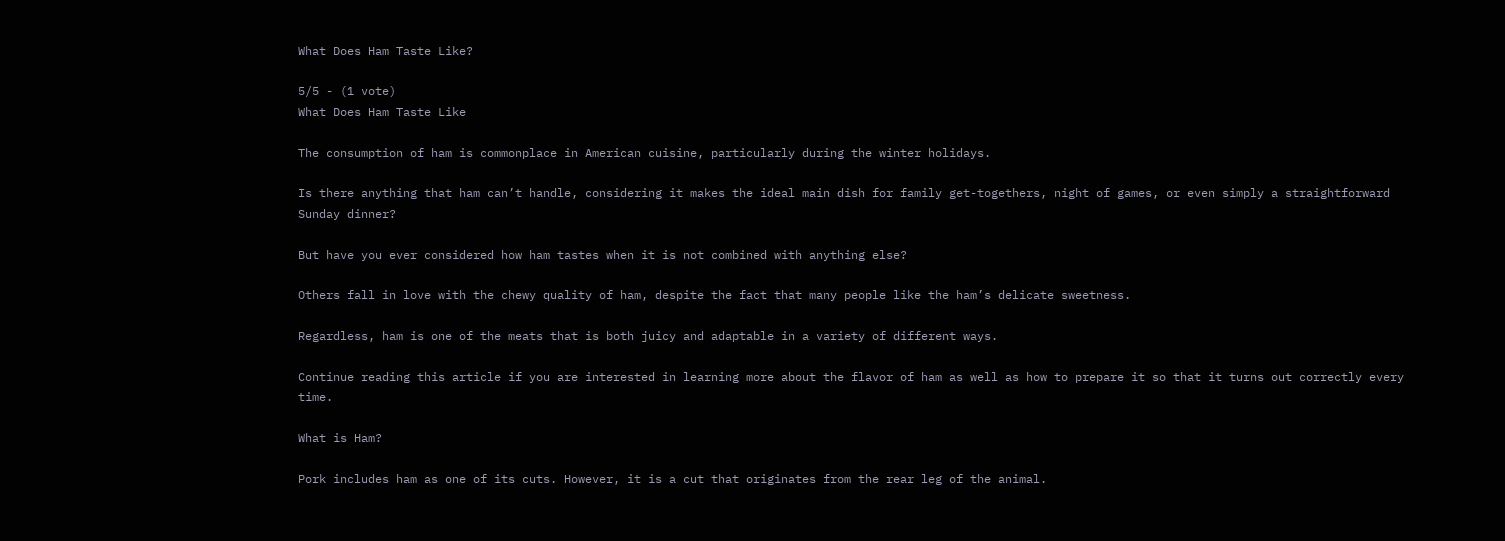What Does Ham Taste Like?

5/5 - (1 vote)
What Does Ham Taste Like

The consumption of ham is commonplace in American cuisine, particularly during the winter holidays.

Is there anything that ham can’t handle, considering it makes the ideal main dish for family get-togethers, night of games, or even simply a straightforward Sunday dinner?

But have you ever considered how ham tastes when it is not combined with anything else?

Others fall in love with the chewy quality of ham, despite the fact that many people like the ham’s delicate sweetness.

Regardless, ham is one of the meats that is both juicy and adaptable in a variety of different ways.

Continue reading this article if you are interested in learning more about the flavor of ham as well as how to prepare it so that it turns out correctly every time.

What is Ham?

Pork includes ham as one of its cuts. However, it is a cut that originates from the rear leg of the animal.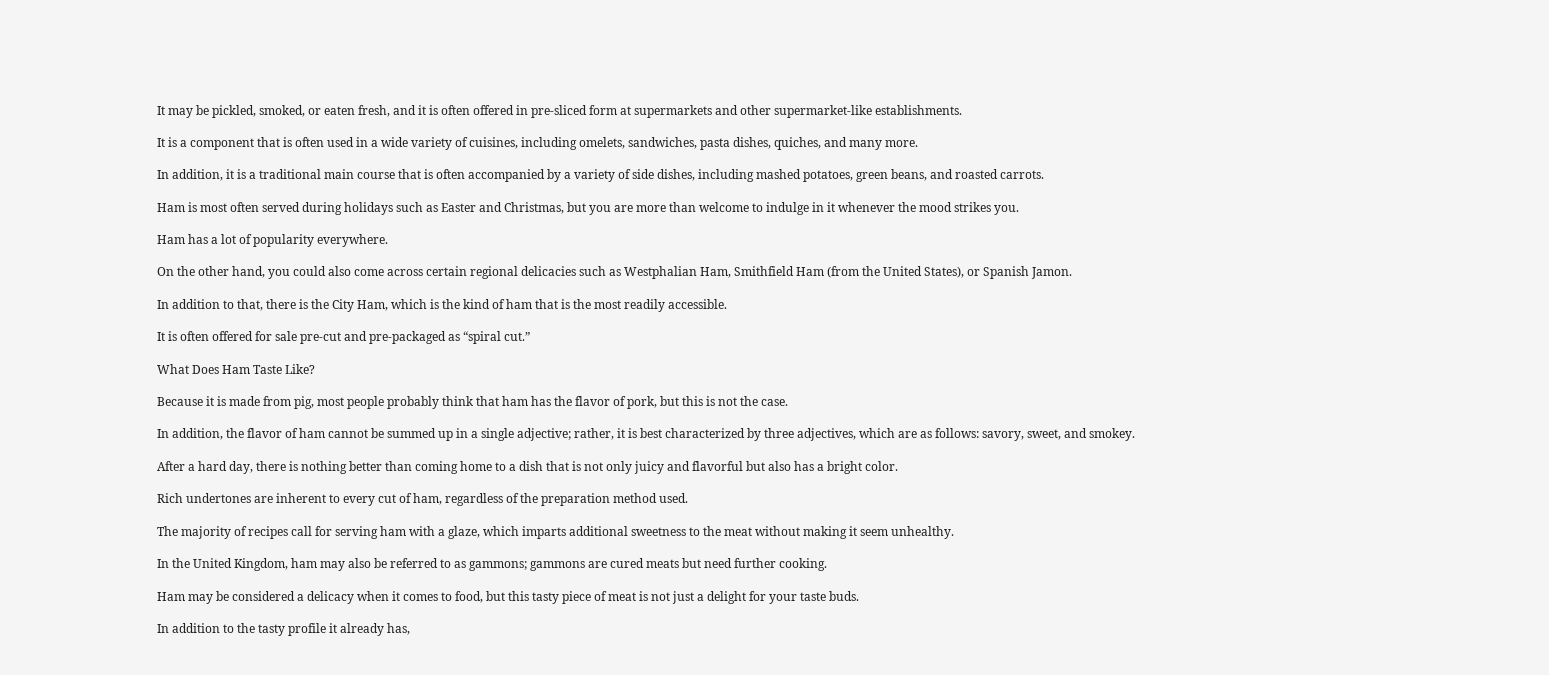It may be pickled, smoked, or eaten fresh, and it is often offered in pre-sliced form at supermarkets and other supermarket-like establishments.

It is a component that is often used in a wide variety of cuisines, including omelets, sandwiches, pasta dishes, quiches, and many more.

In addition, it is a traditional main course that is often accompanied by a variety of side dishes, including mashed potatoes, green beans, and roasted carrots.

Ham is most often served during holidays such as Easter and Christmas, but you are more than welcome to indulge in it whenever the mood strikes you.

Ham has a lot of popularity everywhere.

On the other hand, you could also come across certain regional delicacies such as Westphalian Ham, Smithfield Ham (from the United States), or Spanish Jamon.

In addition to that, there is the City Ham, which is the kind of ham that is the most readily accessible.

It is often offered for sale pre-cut and pre-packaged as “spiral cut.”

What Does Ham Taste Like?

Because it is made from pig, most people probably think that ham has the flavor of pork, but this is not the case.

In addition, the flavor of ham cannot be summed up in a single adjective; rather, it is best characterized by three adjectives, which are as follows: savory, sweet, and smokey.

After a hard day, there is nothing better than coming home to a dish that is not only juicy and flavorful but also has a bright color.

Rich undertones are inherent to every cut of ham, regardless of the preparation method used.

The majority of recipes call for serving ham with a glaze, which imparts additional sweetness to the meat without making it seem unhealthy.

In the United Kingdom, ham may also be referred to as gammons; gammons are cured meats but need further cooking.

Ham may be considered a delicacy when it comes to food, but this tasty piece of meat is not just a delight for your taste buds.

In addition to the tasty profile it already has,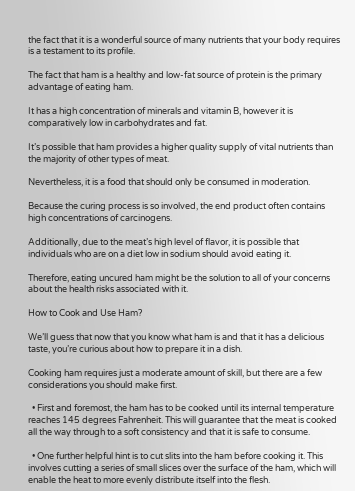the fact that it is a wonderful source of many nutrients that your body requires is a testament to its profile.

The fact that ham is a healthy and low-fat source of protein is the primary advantage of eating ham.

It has a high concentration of minerals and vitamin B, however it is comparatively low in carbohydrates and fat.

It’s possible that ham provides a higher quality supply of vital nutrients than the majority of other types of meat.

Nevertheless, it is a food that should only be consumed in moderation.

Because the curing process is so involved, the end product often contains high concentrations of carcinogens.

Additionally, due to the meat’s high level of flavor, it is possible that individuals who are on a diet low in sodium should avoid eating it.

Therefore, eating uncured ham might be the solution to all of your concerns about the health risks associated with it.

How to Cook and Use Ham?

We’ll guess that now that you know what ham is and that it has a delicious taste, you’re curious about how to prepare it in a dish.

Cooking ham requires just a moderate amount of skill, but there are a few considerations you should make first.

  • First and foremost, the ham has to be cooked until its internal temperature reaches 145 degrees Fahrenheit. This will guarantee that the meat is cooked all the way through to a soft consistency and that it is safe to consume.

  • One further helpful hint is to cut slits into the ham before cooking it. This involves cutting a series of small slices over the surface of the ham, which will enable the heat to more evenly distribute itself into the flesh.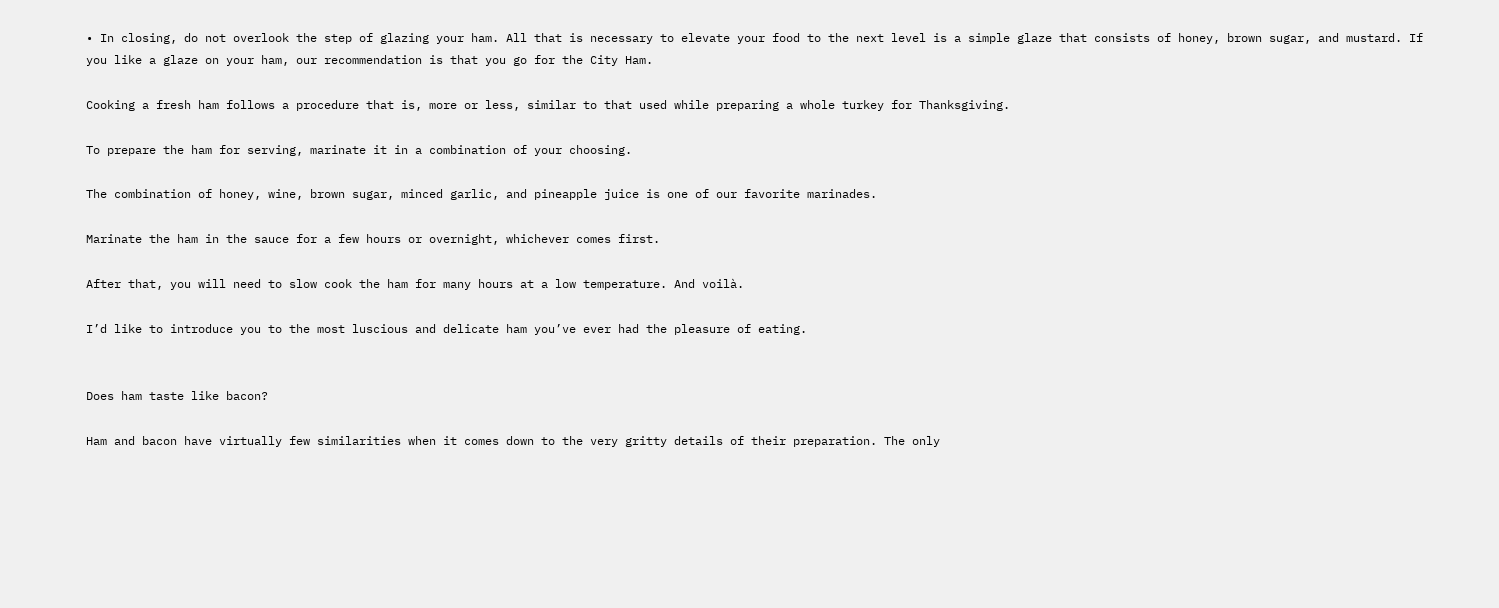• In closing, do not overlook the step of glazing your ham. All that is necessary to elevate your food to the next level is a simple glaze that consists of honey, brown sugar, and mustard. If you like a glaze on your ham, our recommendation is that you go for the City Ham.

Cooking a fresh ham follows a procedure that is, more or less, similar to that used while preparing a whole turkey for Thanksgiving.

To prepare the ham for serving, marinate it in a combination of your choosing.

The combination of honey, wine, brown sugar, minced garlic, and pineapple juice is one of our favorite marinades.

Marinate the ham in the sauce for a few hours or overnight, whichever comes first.

After that, you will need to slow cook the ham for many hours at a low temperature. And voilà.

I’d like to introduce you to the most luscious and delicate ham you’ve ever had the pleasure of eating.


Does ham taste like bacon?

Ham and bacon have virtually few similarities when it comes down to the very gritty details of their preparation. The only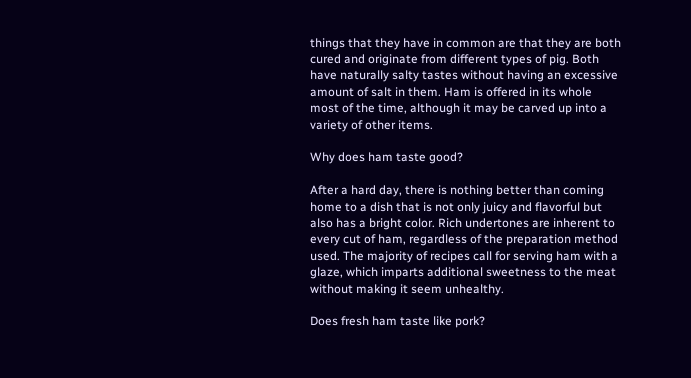things that they have in common are that they are both cured and originate from different types of pig. Both have naturally salty tastes without having an excessive amount of salt in them. Ham is offered in its whole most of the time, although it may be carved up into a variety of other items.

Why does ham taste good?

After a hard day, there is nothing better than coming home to a dish that is not only juicy and flavorful but also has a bright color. Rich undertones are inherent to every cut of ham, regardless of the preparation method used. The majority of recipes call for serving ham with a glaze, which imparts additional sweetness to the meat without making it seem unhealthy.

Does fresh ham taste like pork?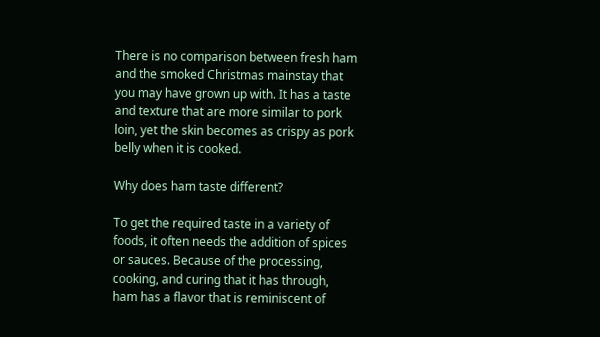There is no comparison between fresh ham and the smoked Christmas mainstay that you may have grown up with. It has a taste and texture that are more similar to pork loin, yet the skin becomes as crispy as pork belly when it is cooked.

Why does ham taste different?

To get the required taste in a variety of foods, it often needs the addition of spices or sauces. Because of the processing, cooking, and curing that it has through, ham has a flavor that is reminiscent of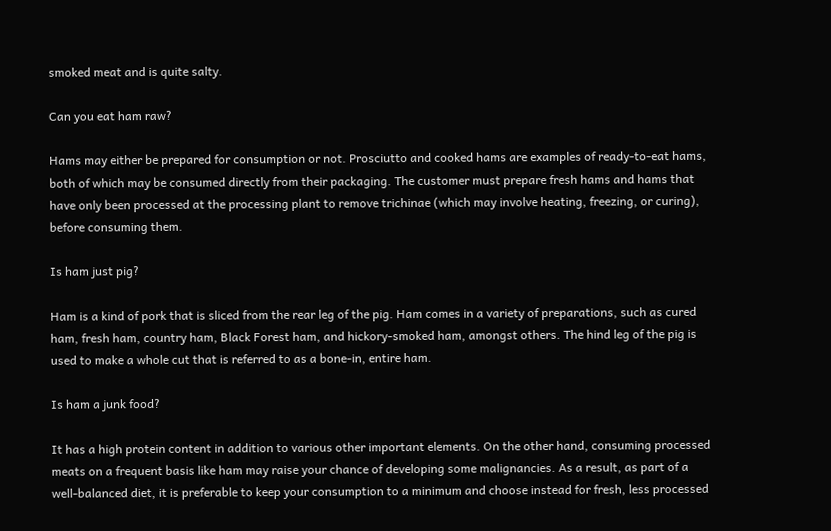smoked meat and is quite salty.

Can you eat ham raw?

Hams may either be prepared for consumption or not. Prosciutto and cooked hams are examples of ready-to-eat hams, both of which may be consumed directly from their packaging. The customer must prepare fresh hams and hams that have only been processed at the processing plant to remove trichinae (which may involve heating, freezing, or curing), before consuming them.

Is ham just pig?

Ham is a kind of pork that is sliced from the rear leg of the pig. Ham comes in a variety of preparations, such as cured ham, fresh ham, country ham, Black Forest ham, and hickory-smoked ham, amongst others. The hind leg of the pig is used to make a whole cut that is referred to as a bone-in, entire ham.

Is ham a junk food?

It has a high protein content in addition to various other important elements. On the other hand, consuming processed meats on a frequent basis like ham may raise your chance of developing some malignancies. As a result, as part of a well-balanced diet, it is preferable to keep your consumption to a minimum and choose instead for fresh, less processed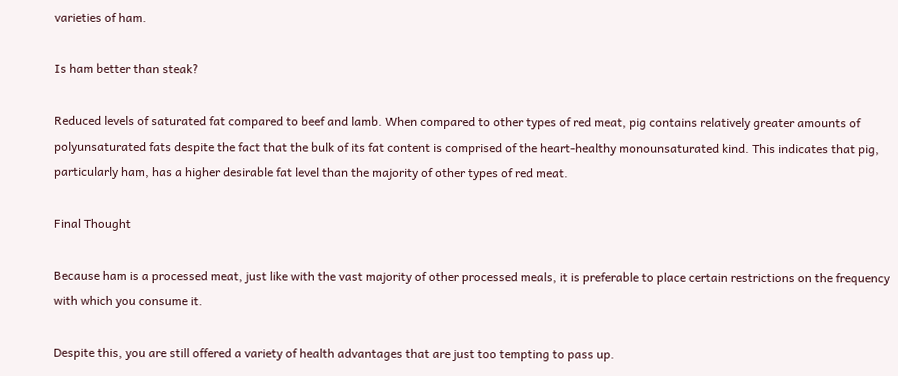varieties of ham.

Is ham better than steak?

Reduced levels of saturated fat compared to beef and lamb. When compared to other types of red meat, pig contains relatively greater amounts of polyunsaturated fats despite the fact that the bulk of its fat content is comprised of the heart-healthy monounsaturated kind. This indicates that pig, particularly ham, has a higher desirable fat level than the majority of other types of red meat.

Final Thought

Because ham is a processed meat, just like with the vast majority of other processed meals, it is preferable to place certain restrictions on the frequency with which you consume it.

Despite this, you are still offered a variety of health advantages that are just too tempting to pass up.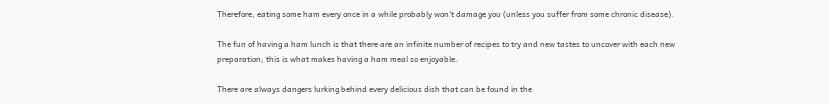Therefore, eating some ham every once in a while probably won’t damage you (unless you suffer from some chronic disease).

The fun of having a ham lunch is that there are an infinite number of recipes to try and new tastes to uncover with each new preparation; this is what makes having a ham meal so enjoyable.

There are always dangers lurking behind every delicious dish that can be found in the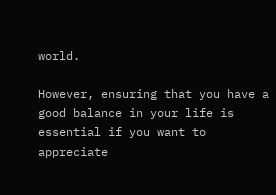world.

However, ensuring that you have a good balance in your life is essential if you want to appreciate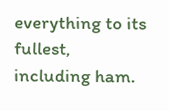everything to its fullest, including ham.